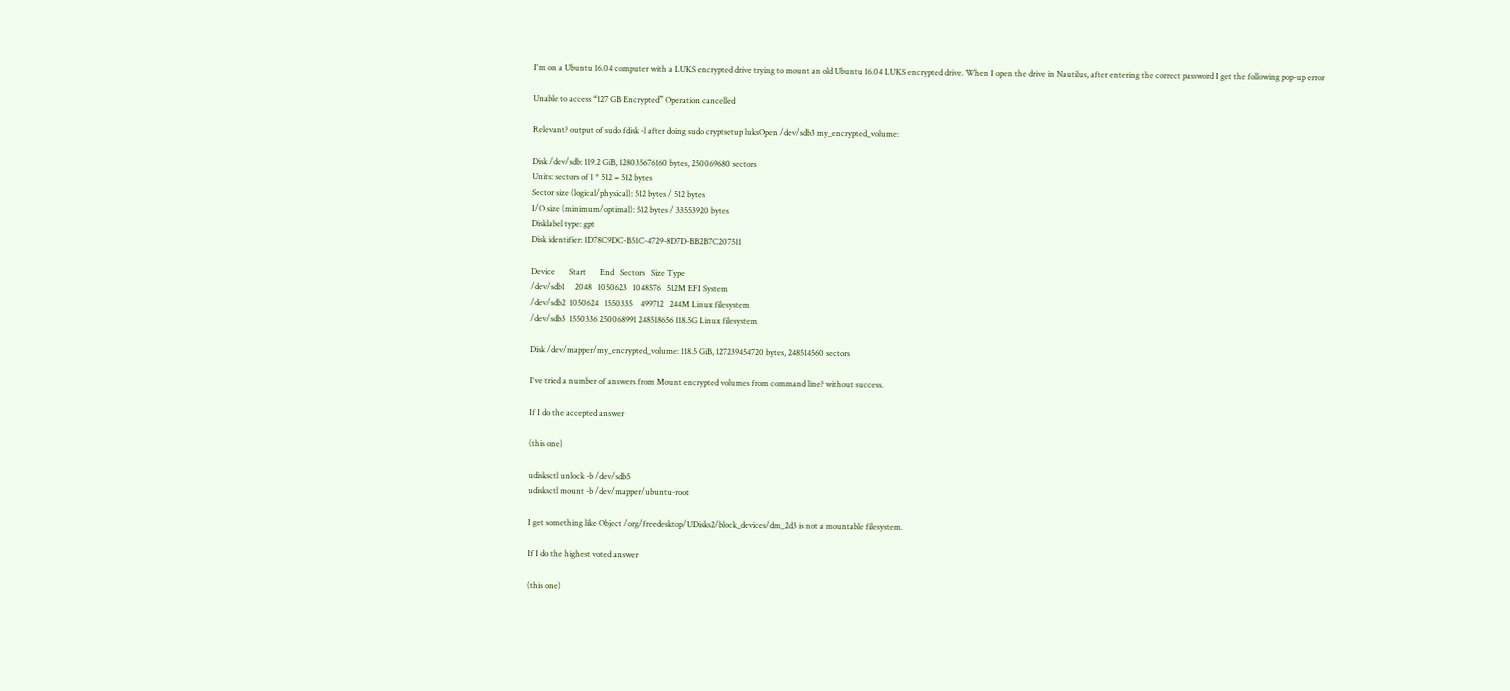I'm on a Ubuntu 16.04 computer with a LUKS encrypted drive trying to mount an old Ubuntu 16.04 LUKS encrypted drive. When I open the drive in Nautilus, after entering the correct password I get the following pop-up error

Unable to access “127 GB Encrypted” Operation cancelled

Relevant? output of sudo fdisk -l after doing sudo cryptsetup luksOpen /dev/sdb3 my_encrypted_volume:

Disk /dev/sdb: 119.2 GiB, 128035676160 bytes, 250069680 sectors
Units: sectors of 1 * 512 = 512 bytes
Sector size (logical/physical): 512 bytes / 512 bytes
I/O size (minimum/optimal): 512 bytes / 33553920 bytes
Disklabel type: gpt
Disk identifier: 1D78C9DC-B51C-4729-8D7D-BB2B7C207511

Device       Start       End   Sectors   Size Type
/dev/sdb1     2048   1050623   1048576   512M EFI System
/dev/sdb2  1050624   1550335    499712   244M Linux filesystem
/dev/sdb3  1550336 250068991 248518656 118.5G Linux filesystem

Disk /dev/mapper/my_encrypted_volume: 118.5 GiB, 127239454720 bytes, 248514560 sectors

I've tried a number of answers from Mount encrypted volumes from command line? without success.

If I do the accepted answer

(this one)

udisksctl unlock -b /dev/sdb5
udisksctl mount -b /dev/mapper/ubuntu-root

I get something like Object /org/freedesktop/UDisks2/block_devices/dm_2d3 is not a mountable filesystem.

If I do the highest voted answer

(this one)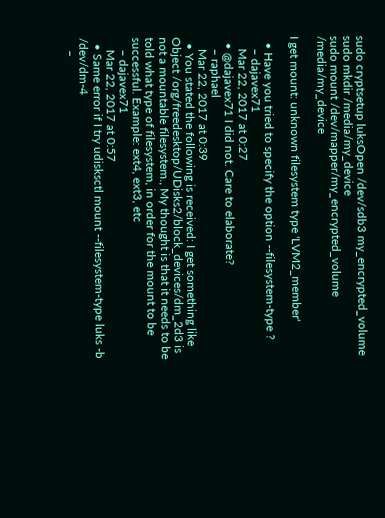sudo cryptsetup luksOpen /dev/sdb3 my_encrypted_volume
sudo mkdir /media/my_device
sudo mount /dev/mapper/my_encrypted_volume /media/my_device

I get mount: unknown filesystem type 'LVM2_member'

  • Have you tried to specify the option --filesystem-type ?
    – dajavex71
    Mar 22, 2017 at 0:27
  • @dajavex71 I did not. Care to elaborate?
    – raphael
    Mar 22, 2017 at 0:39
  • You stated the following is received: I get something like Object /org/freedesktop/UDisks2/block_devices/dm_2d3 is not a mountable filesystem., My thought is that it needs to be told what type of filesystem, in order for the mount to be successful. Example: ext4, ext3, etc
    – dajavex71
    Mar 22, 2017 at 0:57
  • Same error if I try udisksctl mount --filesystem-type luks -b /dev/dm-4
    –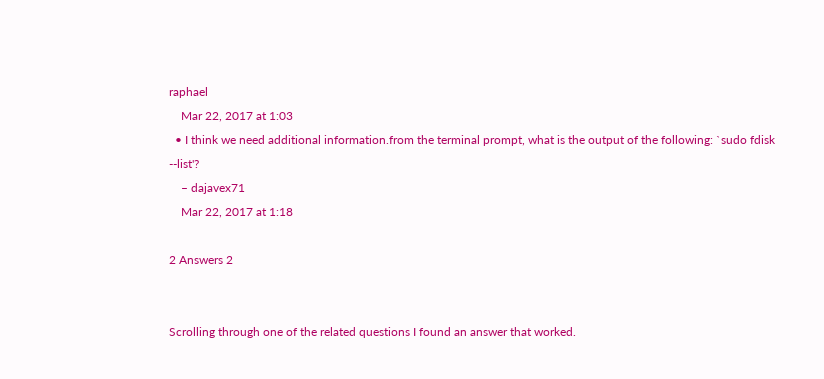raphael
    Mar 22, 2017 at 1:03
  • I think we need additional information.from the terminal prompt, what is the output of the following: `sudo fdisk --list'?
    – dajavex71
    Mar 22, 2017 at 1:18

2 Answers 2


Scrolling through one of the related questions I found an answer that worked.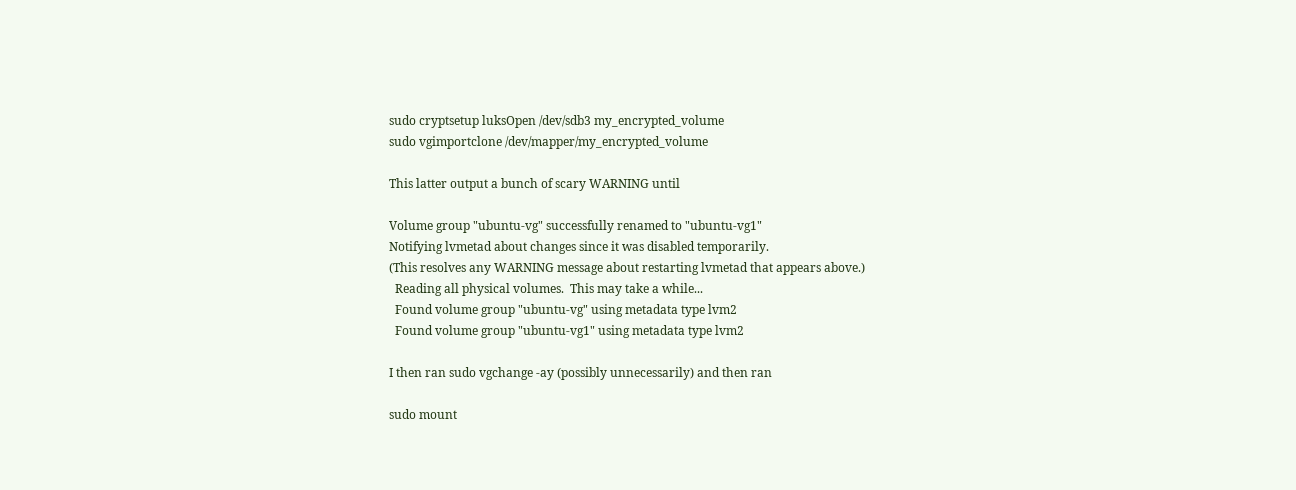sudo cryptsetup luksOpen /dev/sdb3 my_encrypted_volume
sudo vgimportclone /dev/mapper/my_encrypted_volume

This latter output a bunch of scary WARNING until

Volume group "ubuntu-vg" successfully renamed to "ubuntu-vg1"
Notifying lvmetad about changes since it was disabled temporarily.
(This resolves any WARNING message about restarting lvmetad that appears above.)
  Reading all physical volumes.  This may take a while...
  Found volume group "ubuntu-vg" using metadata type lvm2
  Found volume group "ubuntu-vg1" using metadata type lvm2

I then ran sudo vgchange -ay (possibly unnecessarily) and then ran

sudo mount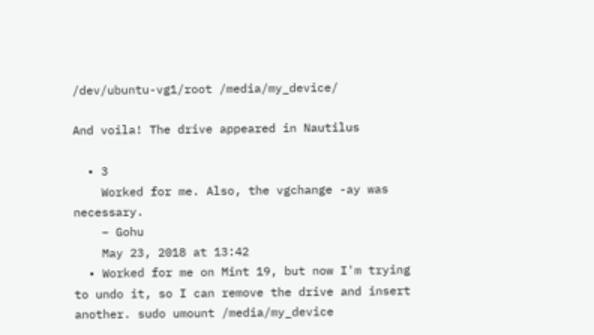/dev/ubuntu-vg1/root /media/my_device/

And voila! The drive appeared in Nautilus

  • 3
    Worked for me. Also, the vgchange -ay was necessary.
    – Gohu
    May 23, 2018 at 13:42
  • Worked for me on Mint 19, but now I'm trying to undo it, so I can remove the drive and insert another. sudo umount /media/my_device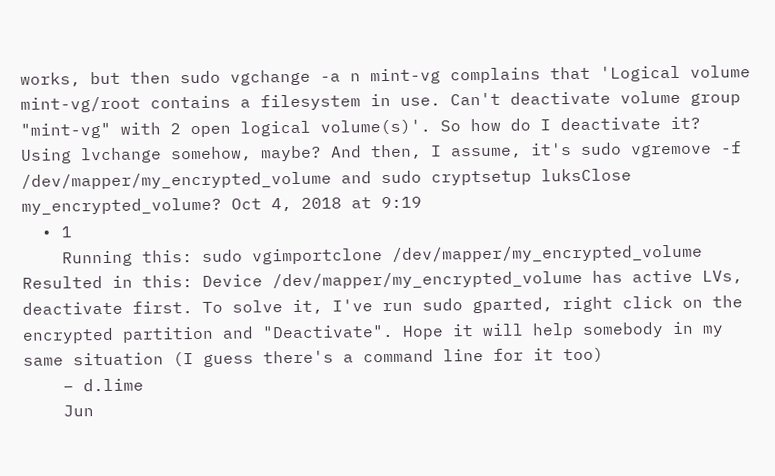works, but then sudo vgchange -a n mint-vg complains that 'Logical volume mint-vg/root contains a filesystem in use. Can't deactivate volume group "mint-vg" with 2 open logical volume(s)'. So how do I deactivate it? Using lvchange somehow, maybe? And then, I assume, it's sudo vgremove -f /dev/mapper/my_encrypted_volume and sudo cryptsetup luksClose my_encrypted_volume? Oct 4, 2018 at 9:19
  • 1
    Running this: sudo vgimportclone /dev/mapper/my_encrypted_volume Resulted in this: Device /dev/mapper/my_encrypted_volume has active LVs, deactivate first. To solve it, I've run sudo gparted, right click on the encrypted partition and "Deactivate". Hope it will help somebody in my same situation (I guess there's a command line for it too)
    – d.lime
    Jun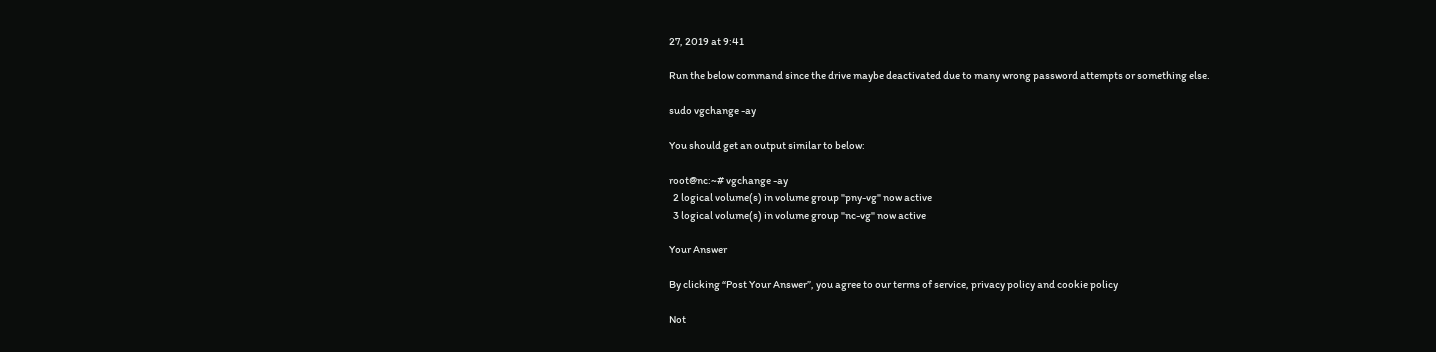27, 2019 at 9:41

Run the below command since the drive maybe deactivated due to many wrong password attempts or something else.

sudo vgchange -ay

You should get an output similar to below:

root@nc:~# vgchange -ay
  2 logical volume(s) in volume group "pny-vg" now active
  3 logical volume(s) in volume group "nc-vg" now active

Your Answer

By clicking “Post Your Answer”, you agree to our terms of service, privacy policy and cookie policy

Not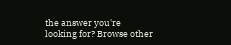the answer you're looking for? Browse other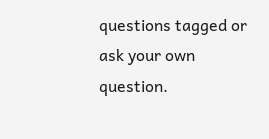questions tagged or ask your own question.